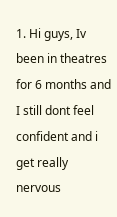1. Hi guys, Iv been in theatres for 6 months and I still dont feel confident and i get really nervous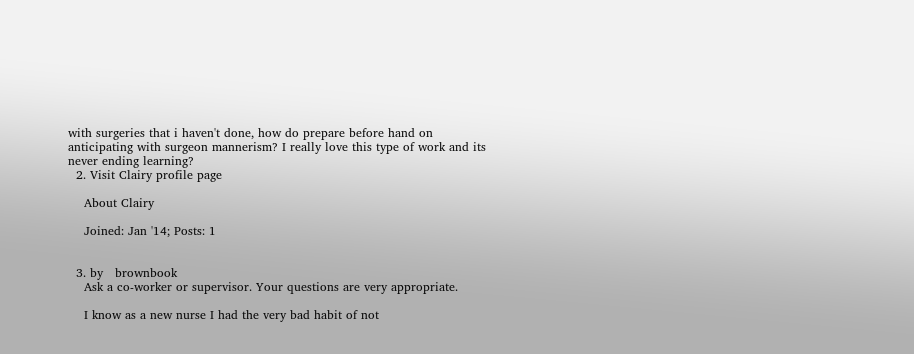with surgeries that i haven't done, how do prepare before hand on anticipating with surgeon mannerism? I really love this type of work and its never ending learning?
  2. Visit Clairy profile page

    About Clairy

    Joined: Jan '14; Posts: 1


  3. by   brownbook
    Ask a co-worker or supervisor. Your questions are very appropriate.

    I know as a new nurse I had the very bad habit of not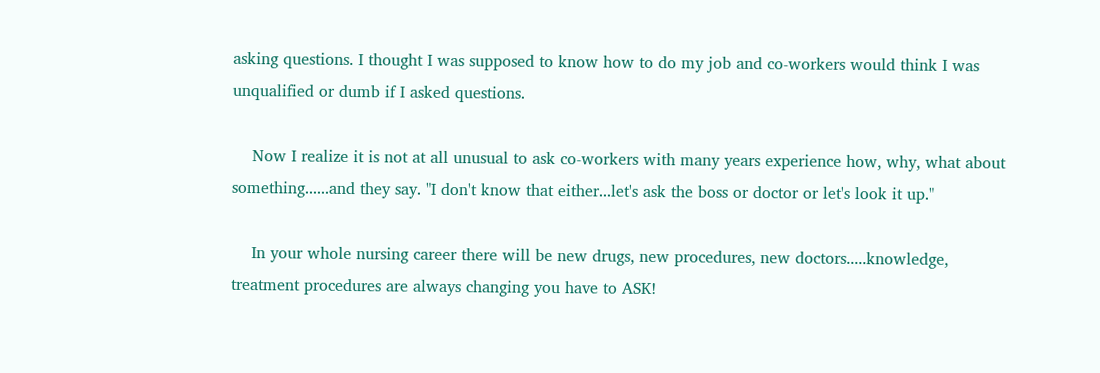asking questions. I thought I was supposed to know how to do my job and co-workers would think I was unqualified or dumb if I asked questions.

    Now I realize it is not at all unusual to ask co-workers with many years experience how, why, what about something......and they say. "I don't know that either...let's ask the boss or doctor or let's look it up."

    In your whole nursing career there will be new drugs, new procedures, new doctors.....knowledge, treatment procedures are always changing you have to ASK!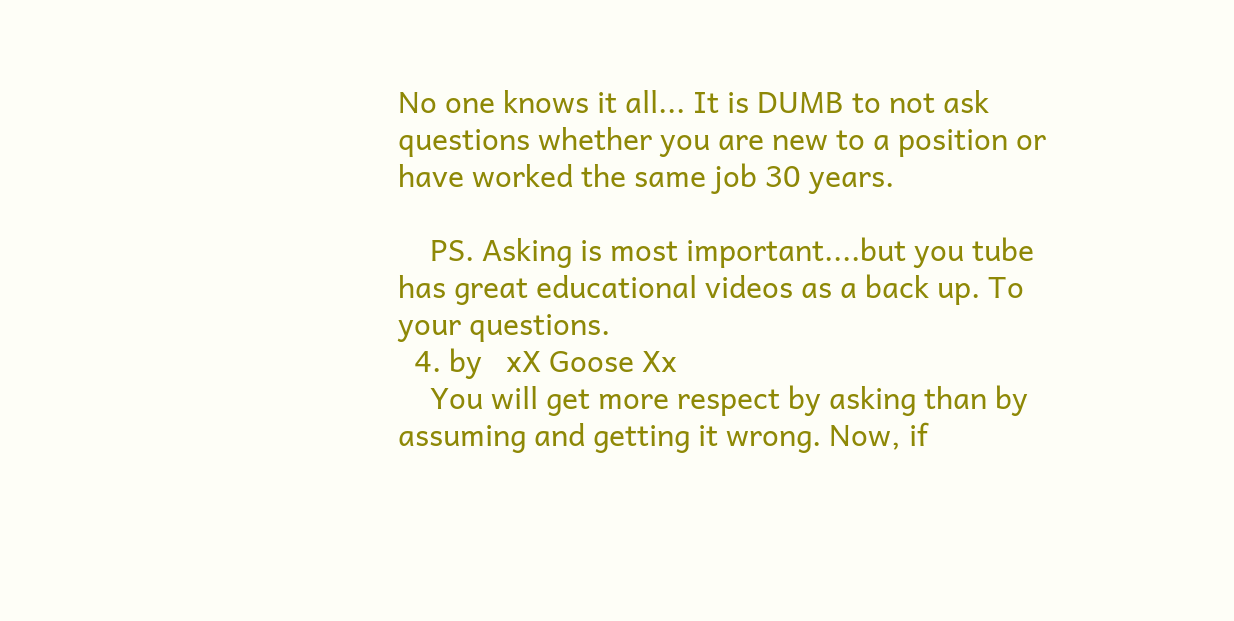No one knows it all... It is DUMB to not ask questions whether you are new to a position or have worked the same job 30 years.

    PS. Asking is most important....but you tube has great educational videos as a back up. To your questions.
  4. by   xX Goose Xx
    You will get more respect by asking than by assuming and getting it wrong. Now, if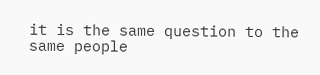it is the same question to the same people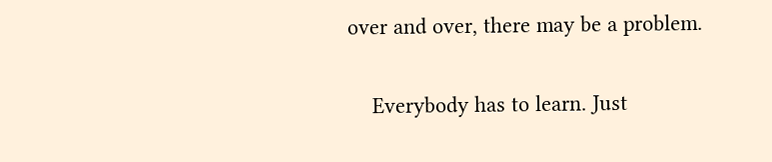over and over, there may be a problem.

    Everybody has to learn. Just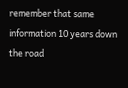remember that same information 10 years down the road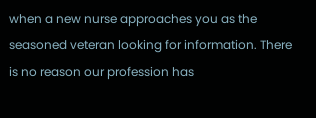when a new nurse approaches you as the seasoned veteran looking for information. There is no reason our profession has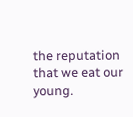the reputation that we eat our young.